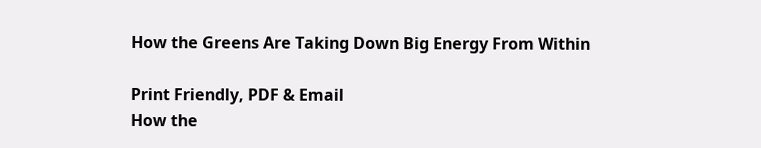How the Greens Are Taking Down Big Energy From Within

Print Friendly, PDF & Email
How the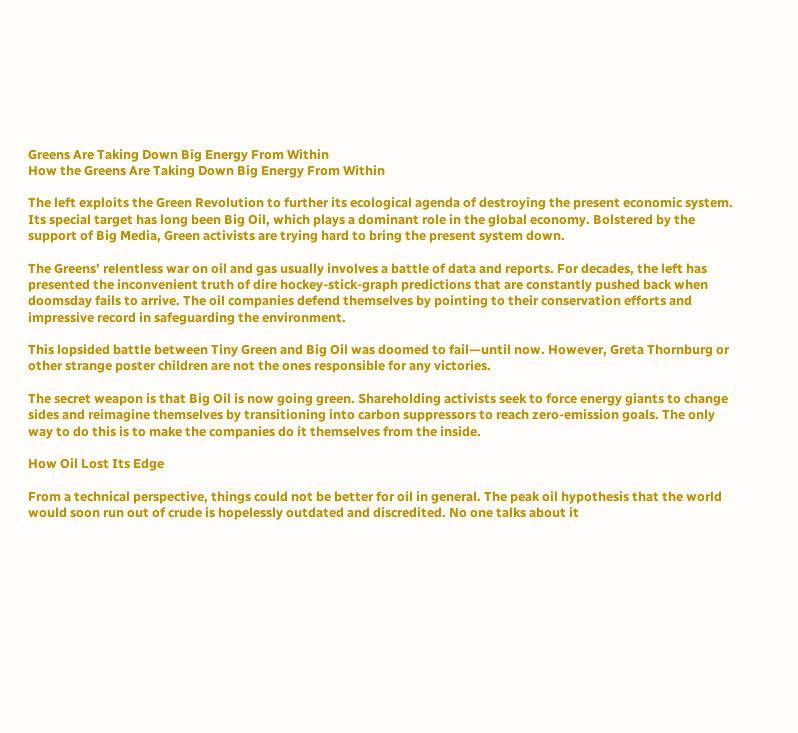Greens Are Taking Down Big Energy From Within
How the Greens Are Taking Down Big Energy From Within

The left exploits the Green Revolution to further its ecological agenda of destroying the present economic system. Its special target has long been Big Oil, which plays a dominant role in the global economy. Bolstered by the support of Big Media, Green activists are trying hard to bring the present system down.

The Greens’ relentless war on oil and gas usually involves a battle of data and reports. For decades, the left has presented the inconvenient truth of dire hockey-stick-graph predictions that are constantly pushed back when doomsday fails to arrive. The oil companies defend themselves by pointing to their conservation efforts and impressive record in safeguarding the environment.

This lopsided battle between Tiny Green and Big Oil was doomed to fail—until now. However, Greta Thornburg or other strange poster children are not the ones responsible for any victories.

The secret weapon is that Big Oil is now going green. Shareholding activists seek to force energy giants to change sides and reimagine themselves by transitioning into carbon suppressors to reach zero-emission goals. The only way to do this is to make the companies do it themselves from the inside.

How Oil Lost Its Edge

From a technical perspective, things could not be better for oil in general. The peak oil hypothesis that the world would soon run out of crude is hopelessly outdated and discredited. No one talks about it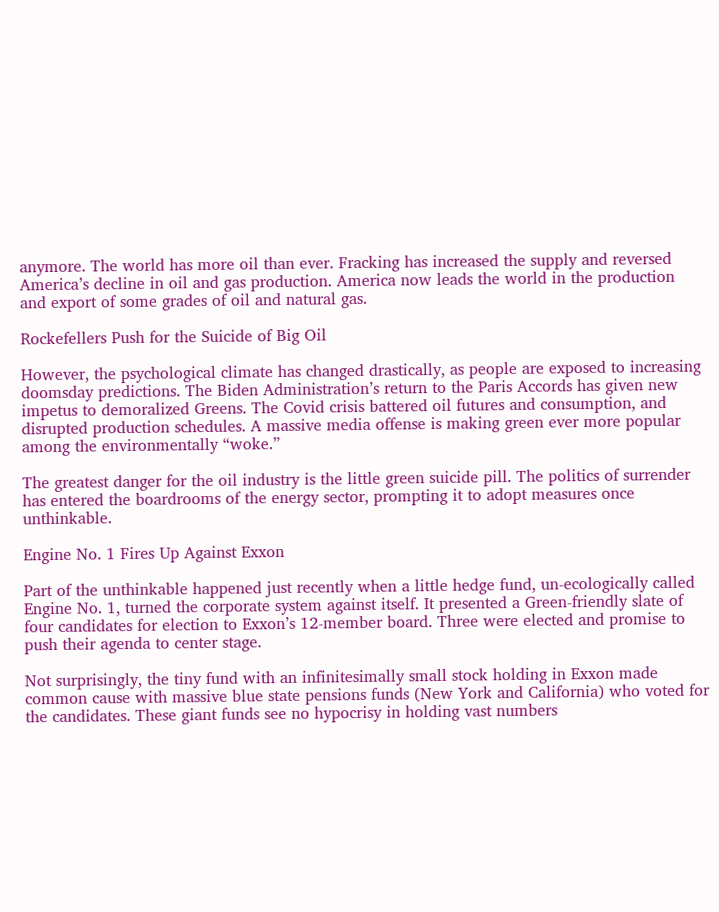anymore. The world has more oil than ever. Fracking has increased the supply and reversed America’s decline in oil and gas production. America now leads the world in the production and export of some grades of oil and natural gas.

Rockefellers Push for the Suicide of Big Oil

However, the psychological climate has changed drastically, as people are exposed to increasing doomsday predictions. The Biden Administration’s return to the Paris Accords has given new impetus to demoralized Greens. The Covid crisis battered oil futures and consumption, and disrupted production schedules. A massive media offense is making green ever more popular among the environmentally “woke.”

The greatest danger for the oil industry is the little green suicide pill. The politics of surrender has entered the boardrooms of the energy sector, prompting it to adopt measures once unthinkable.

Engine No. 1 Fires Up Against Exxon

Part of the unthinkable happened just recently when a little hedge fund, un-ecologically called Engine No. 1, turned the corporate system against itself. It presented a Green-friendly slate of four candidates for election to Exxon’s 12-member board. Three were elected and promise to push their agenda to center stage.

Not surprisingly, the tiny fund with an infinitesimally small stock holding in Exxon made common cause with massive blue state pensions funds (New York and California) who voted for the candidates. These giant funds see no hypocrisy in holding vast numbers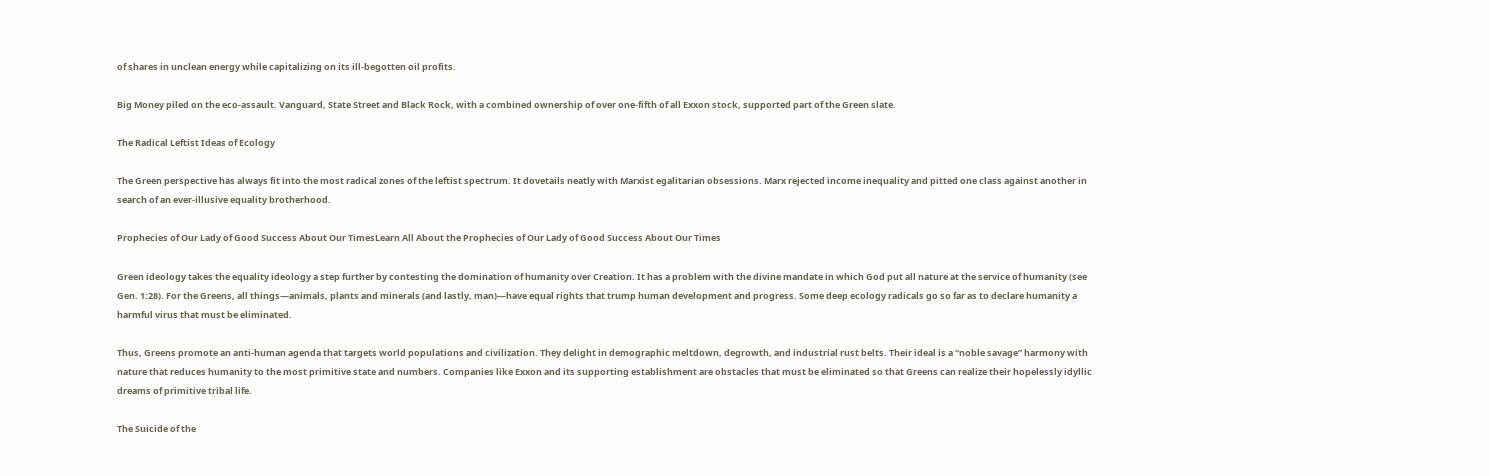of shares in unclean energy while capitalizing on its ill-begotten oil profits.

Big Money piled on the eco-assault. Vanguard, State Street and Black Rock, with a combined ownership of over one-fifth of all Exxon stock, supported part of the Green slate.

The Radical Leftist Ideas of Ecology

The Green perspective has always fit into the most radical zones of the leftist spectrum. It dovetails neatly with Marxist egalitarian obsessions. Marx rejected income inequality and pitted one class against another in search of an ever-illusive equality brotherhood.

Prophecies of Our Lady of Good Success About Our TimesLearn All About the Prophecies of Our Lady of Good Success About Our Times

Green ideology takes the equality ideology a step further by contesting the domination of humanity over Creation. It has a problem with the divine mandate in which God put all nature at the service of humanity (see Gen. 1:28). For the Greens, all things—animals, plants and minerals (and lastly, man)—have equal rights that trump human development and progress. Some deep ecology radicals go so far as to declare humanity a harmful virus that must be eliminated.

Thus, Greens promote an anti-human agenda that targets world populations and civilization. They delight in demographic meltdown, degrowth, and industrial rust belts. Their ideal is a “noble savage” harmony with nature that reduces humanity to the most primitive state and numbers. Companies like Exxon and its supporting establishment are obstacles that must be eliminated so that Greens can realize their hopelessly idyllic dreams of primitive tribal life.

The Suicide of the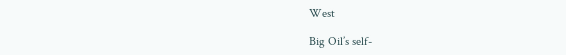West

Big Oil’s self-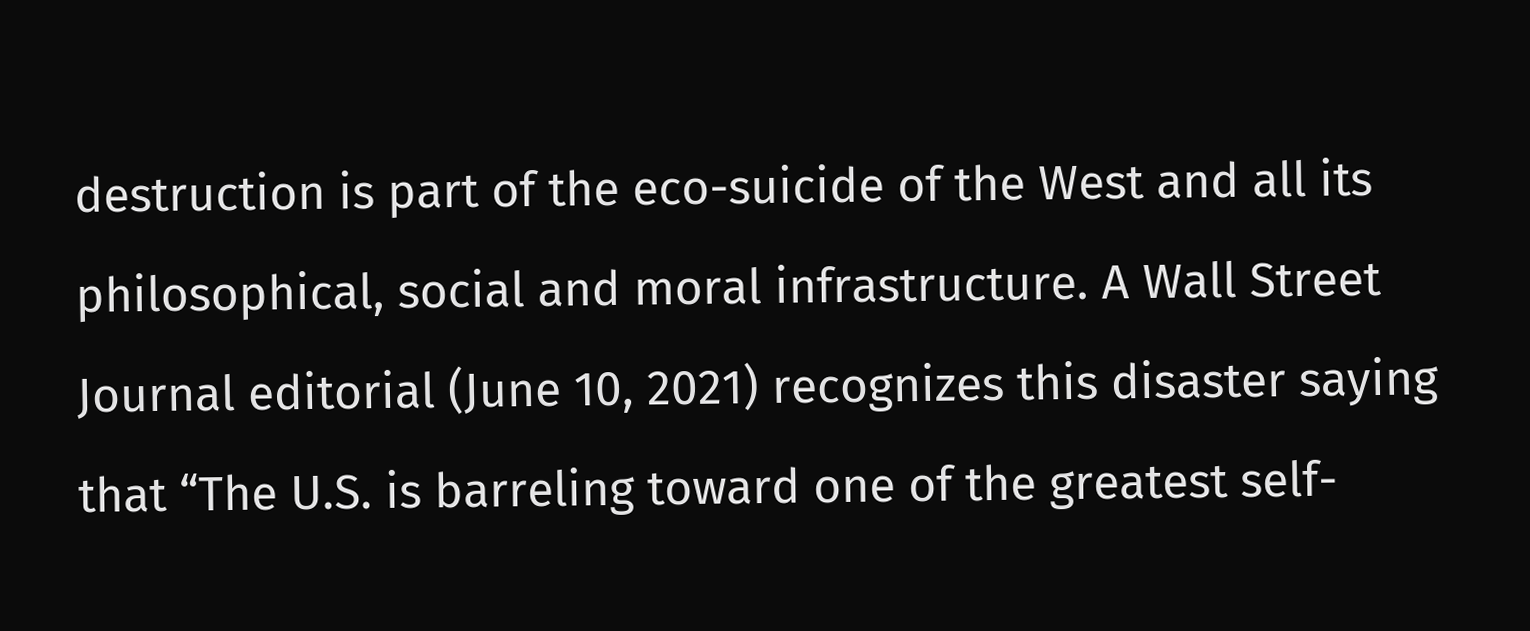destruction is part of the eco-suicide of the West and all its philosophical, social and moral infrastructure. A Wall Street Journal editorial (June 10, 2021) recognizes this disaster saying that “The U.S. is barreling toward one of the greatest self-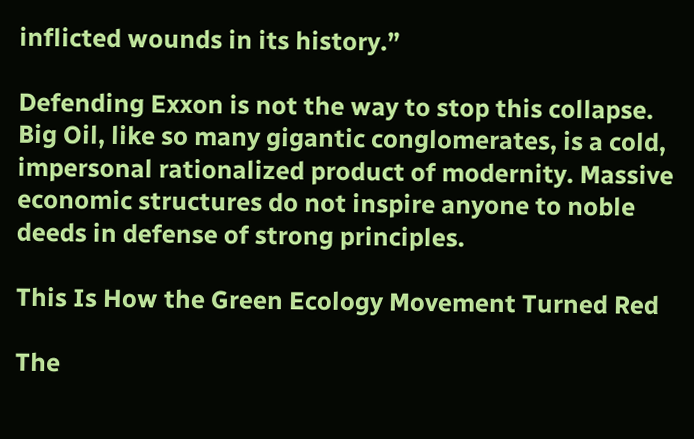inflicted wounds in its history.”

Defending Exxon is not the way to stop this collapse. Big Oil, like so many gigantic conglomerates, is a cold, impersonal rationalized product of modernity. Massive economic structures do not inspire anyone to noble deeds in defense of strong principles.

This Is How the Green Ecology Movement Turned Red

The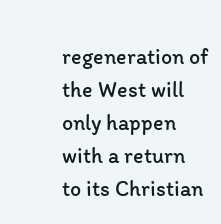regeneration of the West will only happen with a return to its Christian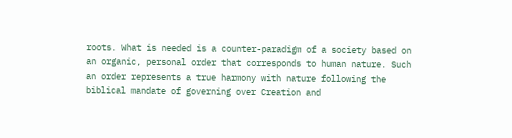roots. What is needed is a counter-paradigm of a society based on an organic, personal order that corresponds to human nature. Such an order represents a true harmony with nature following the biblical mandate of governing over Creation and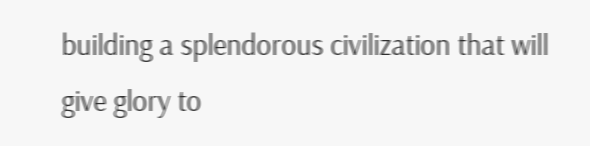building a splendorous civilization that will give glory to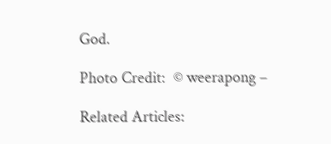God.

Photo Credit:  © weerapong –

Related Articles: